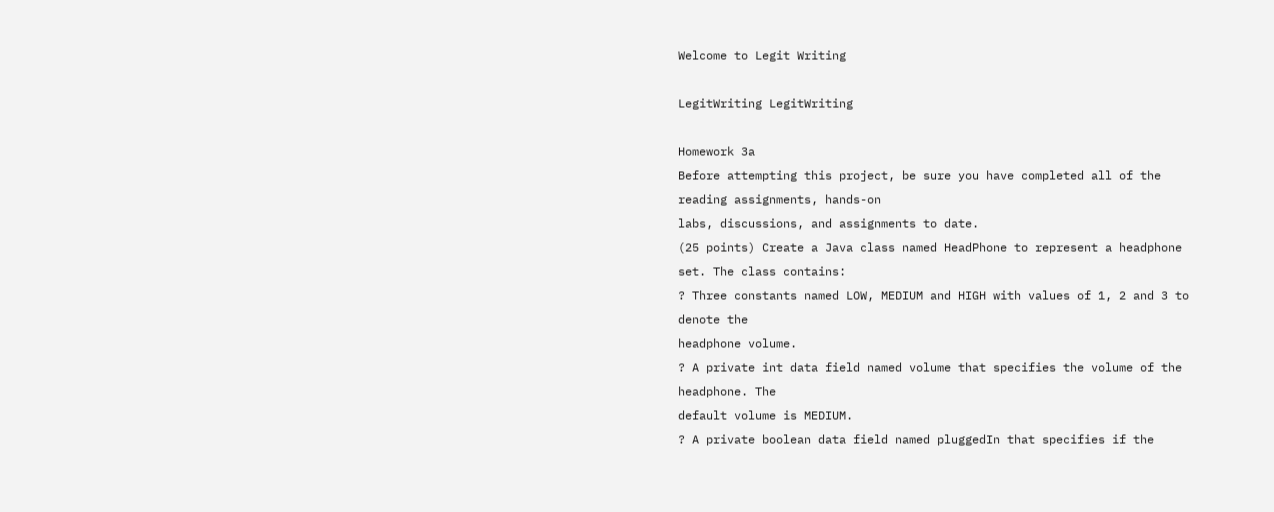Welcome to Legit Writing

LegitWriting LegitWriting

Homework 3a
Before attempting this project, be sure you have completed all of the reading assignments, hands-on
labs, discussions, and assignments to date.
(25 points) Create a Java class named HeadPhone to represent a headphone set. The class contains:
? Three constants named LOW, MEDIUM and HIGH with values of 1, 2 and 3 to denote the
headphone volume.
? A private int data field named volume that specifies the volume of the headphone. The
default volume is MEDIUM.
? A private boolean data field named pluggedIn that specifies if the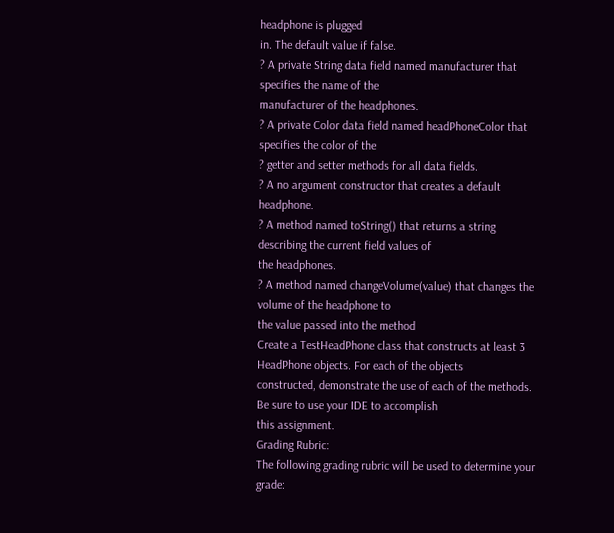headphone is plugged
in. The default value if false.
? A private String data field named manufacturer that specifies the name of the
manufacturer of the headphones.
? A private Color data field named headPhoneColor that specifies the color of the
? getter and setter methods for all data fields.
? A no argument constructor that creates a default headphone.
? A method named toString() that returns a string describing the current field values of
the headphones.
? A method named changeVolume(value) that changes the volume of the headphone to
the value passed into the method
Create a TestHeadPhone class that constructs at least 3 HeadPhone objects. For each of the objects
constructed, demonstrate the use of each of the methods. Be sure to use your IDE to accomplish
this assignment.
Grading Rubric:
The following grading rubric will be used to determine your grade: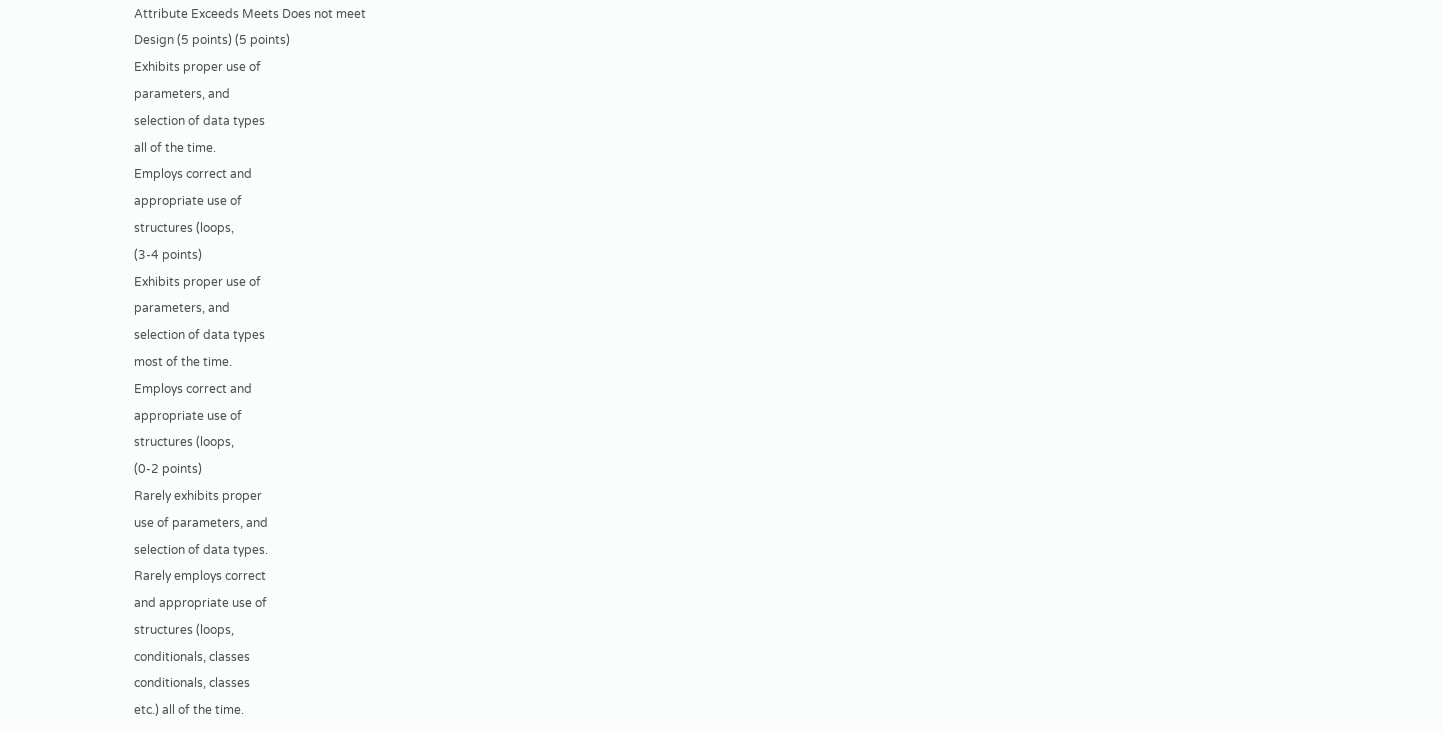Attribute Exceeds Meets Does not meet
Design (5 points) (5 points)
Exhibits proper use of
parameters, and
selection of data types
all of the time.
Employs correct and
appropriate use of
structures (loops,
(3-4 points)
Exhibits proper use of
parameters, and
selection of data types
most of the time.
Employs correct and
appropriate use of
structures (loops,
(0-2 points)
Rarely exhibits proper
use of parameters, and
selection of data types.
Rarely employs correct
and appropriate use of
structures (loops,
conditionals, classes
conditionals, classes
etc.) all of the time.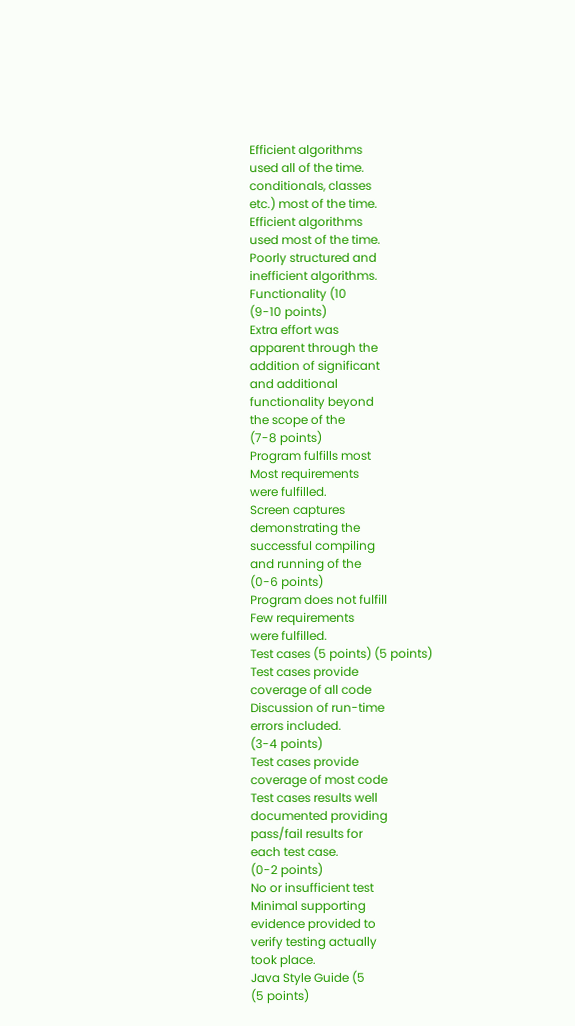Efficient algorithms
used all of the time.
conditionals, classes
etc.) most of the time.
Efficient algorithms
used most of the time.
Poorly structured and
inefficient algorithms.
Functionality (10
(9-10 points)
Extra effort was
apparent through the
addition of significant
and additional
functionality beyond
the scope of the
(7-8 points)
Program fulfills most
Most requirements
were fulfilled.
Screen captures
demonstrating the
successful compiling
and running of the
(0-6 points)
Program does not fulfill
Few requirements
were fulfilled.
Test cases (5 points) (5 points)
Test cases provide
coverage of all code
Discussion of run-time
errors included.
(3-4 points)
Test cases provide
coverage of most code
Test cases results well
documented providing
pass/fail results for
each test case.
(0-2 points)
No or insufficient test
Minimal supporting
evidence provided to
verify testing actually
took place.
Java Style Guide (5
(5 points)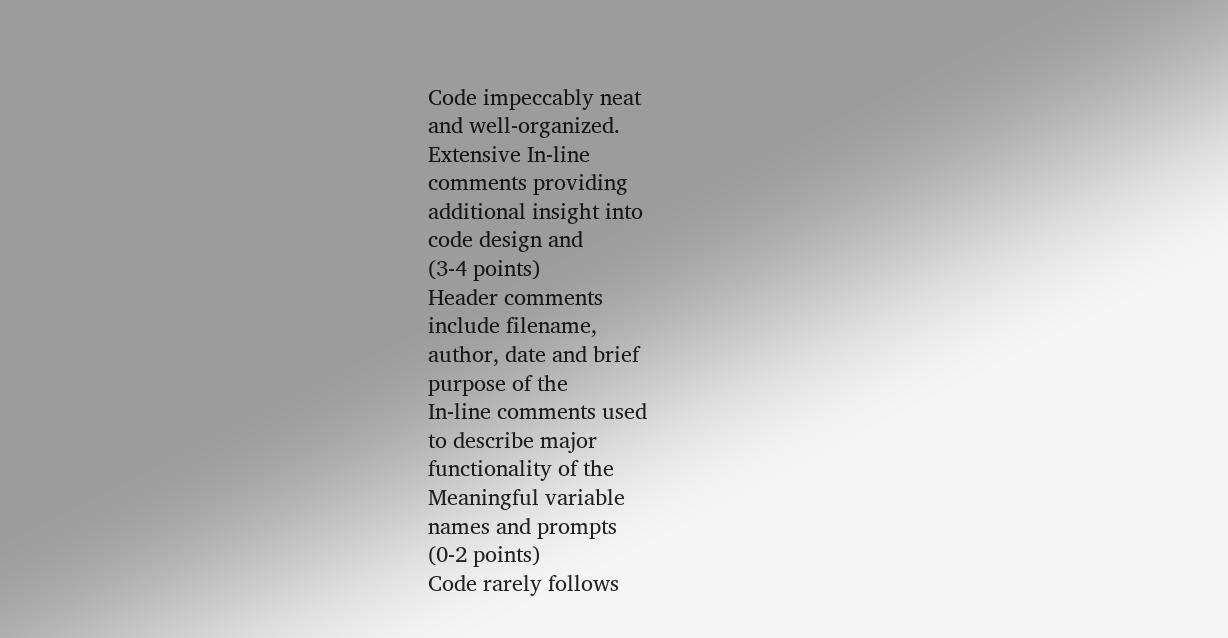Code impeccably neat
and well-organized.
Extensive In-line
comments providing
additional insight into
code design and
(3-4 points)
Header comments
include filename,
author, date and brief
purpose of the
In-line comments used
to describe major
functionality of the
Meaningful variable
names and prompts
(0-2 points)
Code rarely follows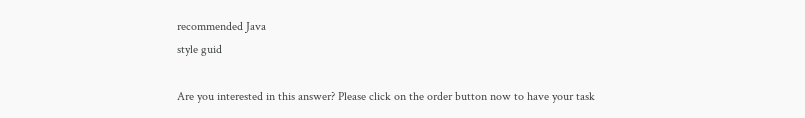recommended Java
style guid

Are you interested in this answer? Please click on the order button now to have your task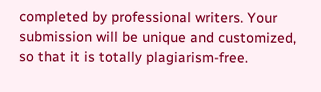completed by professional writers. Your submission will be unique and customized, so that it is totally plagiarism-free.